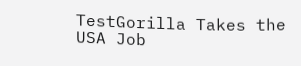TestGorilla Takes the USA Job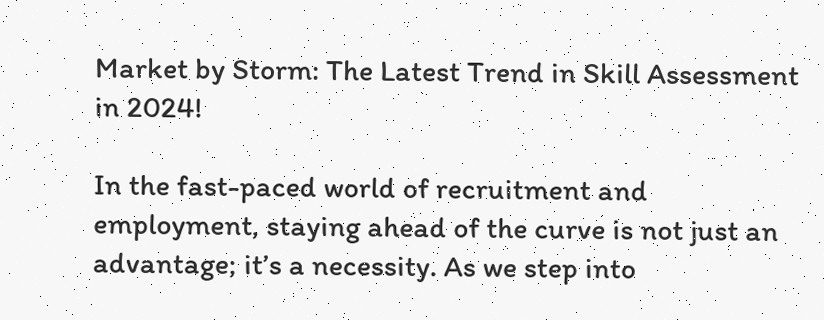Market by Storm: The Latest Trend in Skill Assessment in 2024!

In the fast-paced world of recruitment and employment, staying ahead of the curve is not just an advantage; it’s a necessity. As we step into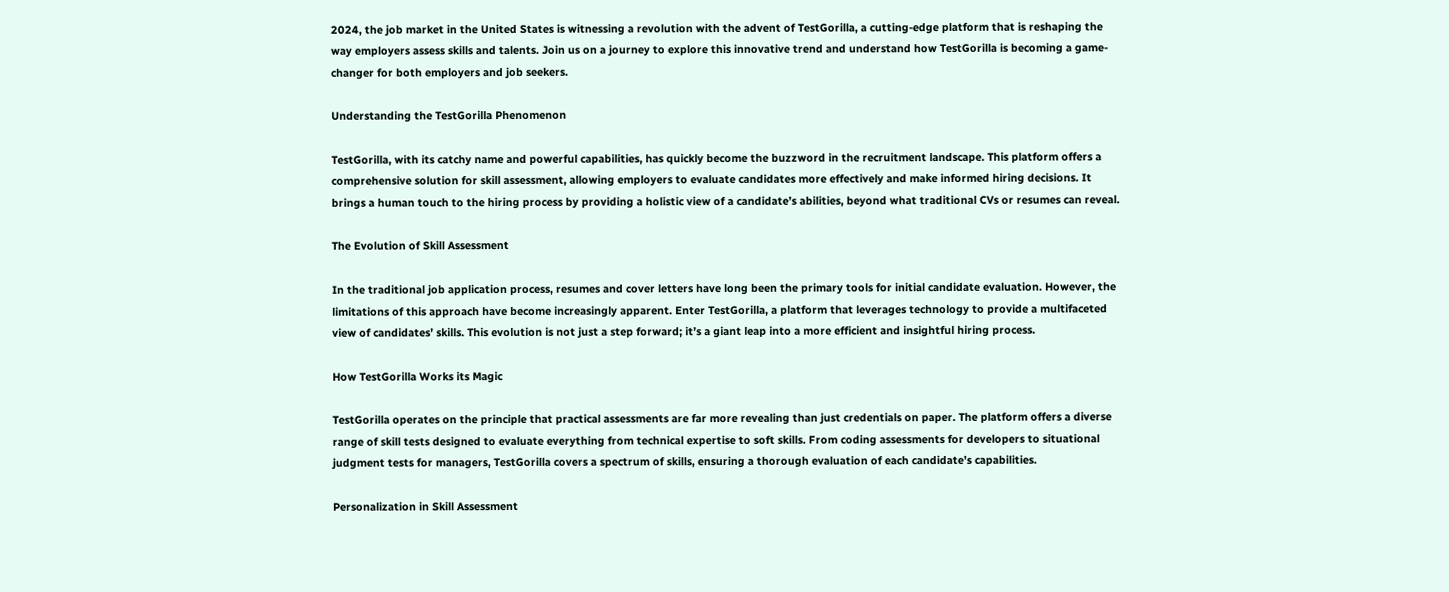2024, the job market in the United States is witnessing a revolution with the advent of TestGorilla, a cutting-edge platform that is reshaping the way employers assess skills and talents. Join us on a journey to explore this innovative trend and understand how TestGorilla is becoming a game-changer for both employers and job seekers.

Understanding the TestGorilla Phenomenon

TestGorilla, with its catchy name and powerful capabilities, has quickly become the buzzword in the recruitment landscape. This platform offers a comprehensive solution for skill assessment, allowing employers to evaluate candidates more effectively and make informed hiring decisions. It brings a human touch to the hiring process by providing a holistic view of a candidate’s abilities, beyond what traditional CVs or resumes can reveal.

The Evolution of Skill Assessment

In the traditional job application process, resumes and cover letters have long been the primary tools for initial candidate evaluation. However, the limitations of this approach have become increasingly apparent. Enter TestGorilla, a platform that leverages technology to provide a multifaceted view of candidates’ skills. This evolution is not just a step forward; it’s a giant leap into a more efficient and insightful hiring process.

How TestGorilla Works its Magic

TestGorilla operates on the principle that practical assessments are far more revealing than just credentials on paper. The platform offers a diverse range of skill tests designed to evaluate everything from technical expertise to soft skills. From coding assessments for developers to situational judgment tests for managers, TestGorilla covers a spectrum of skills, ensuring a thorough evaluation of each candidate’s capabilities.

Personalization in Skill Assessment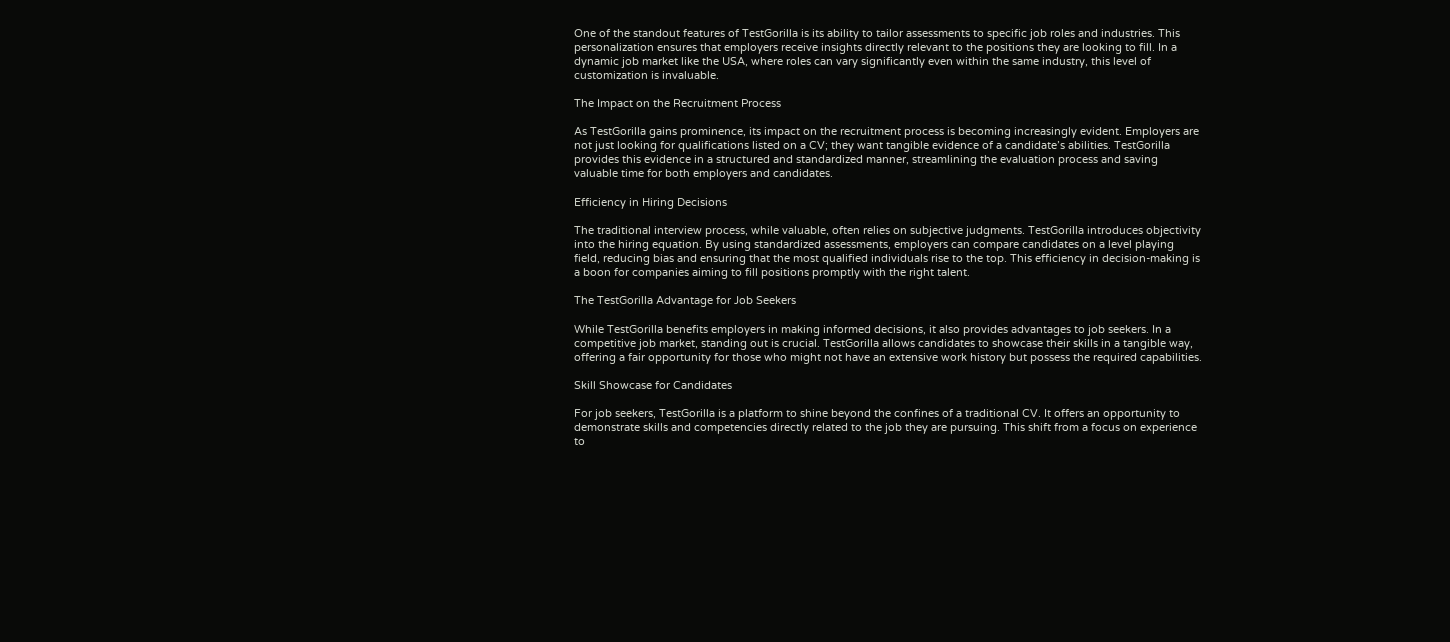One of the standout features of TestGorilla is its ability to tailor assessments to specific job roles and industries. This personalization ensures that employers receive insights directly relevant to the positions they are looking to fill. In a dynamic job market like the USA, where roles can vary significantly even within the same industry, this level of customization is invaluable.

The Impact on the Recruitment Process

As TestGorilla gains prominence, its impact on the recruitment process is becoming increasingly evident. Employers are not just looking for qualifications listed on a CV; they want tangible evidence of a candidate’s abilities. TestGorilla provides this evidence in a structured and standardized manner, streamlining the evaluation process and saving valuable time for both employers and candidates.

Efficiency in Hiring Decisions

The traditional interview process, while valuable, often relies on subjective judgments. TestGorilla introduces objectivity into the hiring equation. By using standardized assessments, employers can compare candidates on a level playing field, reducing bias and ensuring that the most qualified individuals rise to the top. This efficiency in decision-making is a boon for companies aiming to fill positions promptly with the right talent.

The TestGorilla Advantage for Job Seekers

While TestGorilla benefits employers in making informed decisions, it also provides advantages to job seekers. In a competitive job market, standing out is crucial. TestGorilla allows candidates to showcase their skills in a tangible way, offering a fair opportunity for those who might not have an extensive work history but possess the required capabilities.

Skill Showcase for Candidates

For job seekers, TestGorilla is a platform to shine beyond the confines of a traditional CV. It offers an opportunity to demonstrate skills and competencies directly related to the job they are pursuing. This shift from a focus on experience to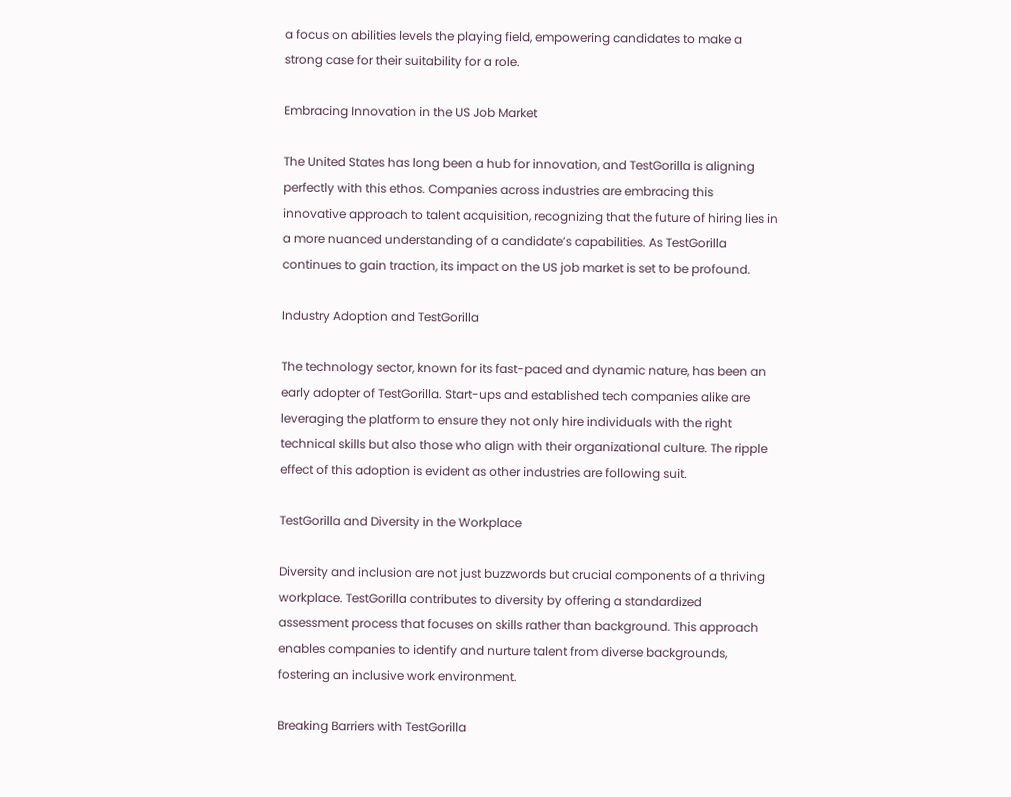a focus on abilities levels the playing field, empowering candidates to make a strong case for their suitability for a role.

Embracing Innovation in the US Job Market

The United States has long been a hub for innovation, and TestGorilla is aligning perfectly with this ethos. Companies across industries are embracing this innovative approach to talent acquisition, recognizing that the future of hiring lies in a more nuanced understanding of a candidate’s capabilities. As TestGorilla continues to gain traction, its impact on the US job market is set to be profound.

Industry Adoption and TestGorilla

The technology sector, known for its fast-paced and dynamic nature, has been an early adopter of TestGorilla. Start-ups and established tech companies alike are leveraging the platform to ensure they not only hire individuals with the right technical skills but also those who align with their organizational culture. The ripple effect of this adoption is evident as other industries are following suit.

TestGorilla and Diversity in the Workplace

Diversity and inclusion are not just buzzwords but crucial components of a thriving workplace. TestGorilla contributes to diversity by offering a standardized assessment process that focuses on skills rather than background. This approach enables companies to identify and nurture talent from diverse backgrounds, fostering an inclusive work environment.

Breaking Barriers with TestGorilla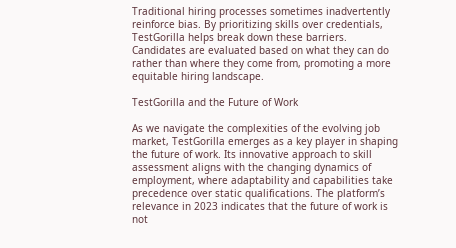Traditional hiring processes sometimes inadvertently reinforce bias. By prioritizing skills over credentials, TestGorilla helps break down these barriers. Candidates are evaluated based on what they can do rather than where they come from, promoting a more equitable hiring landscape.

TestGorilla and the Future of Work

As we navigate the complexities of the evolving job market, TestGorilla emerges as a key player in shaping the future of work. Its innovative approach to skill assessment aligns with the changing dynamics of employment, where adaptability and capabilities take precedence over static qualifications. The platform’s relevance in 2023 indicates that the future of work is not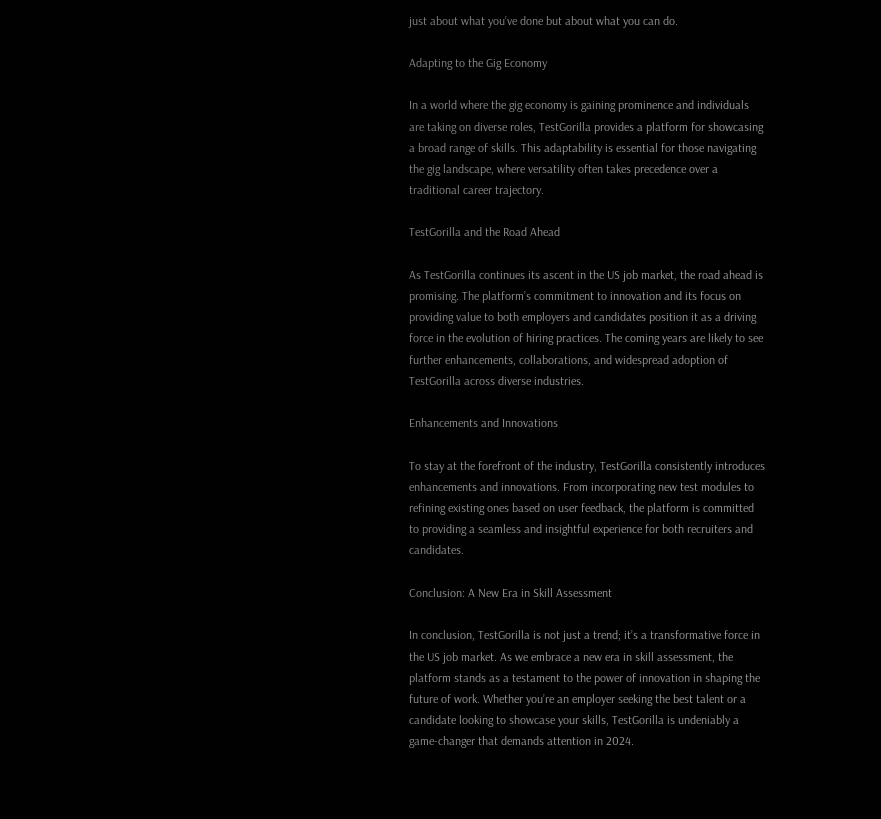just about what you’ve done but about what you can do.

Adapting to the Gig Economy

In a world where the gig economy is gaining prominence and individuals are taking on diverse roles, TestGorilla provides a platform for showcasing a broad range of skills. This adaptability is essential for those navigating the gig landscape, where versatility often takes precedence over a traditional career trajectory.

TestGorilla and the Road Ahead

As TestGorilla continues its ascent in the US job market, the road ahead is promising. The platform’s commitment to innovation and its focus on providing value to both employers and candidates position it as a driving force in the evolution of hiring practices. The coming years are likely to see further enhancements, collaborations, and widespread adoption of TestGorilla across diverse industries.

Enhancements and Innovations

To stay at the forefront of the industry, TestGorilla consistently introduces enhancements and innovations. From incorporating new test modules to refining existing ones based on user feedback, the platform is committed to providing a seamless and insightful experience for both recruiters and candidates.

Conclusion: A New Era in Skill Assessment

In conclusion, TestGorilla is not just a trend; it’s a transformative force in the US job market. As we embrace a new era in skill assessment, the platform stands as a testament to the power of innovation in shaping the future of work. Whether you’re an employer seeking the best talent or a candidate looking to showcase your skills, TestGorilla is undeniably a game-changer that demands attention in 2024.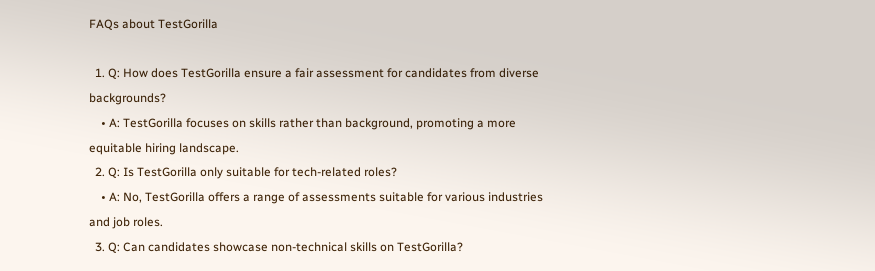FAQs about TestGorilla

  1. Q: How does TestGorilla ensure a fair assessment for candidates from diverse backgrounds?
    • A: TestGorilla focuses on skills rather than background, promoting a more equitable hiring landscape.
  2. Q: Is TestGorilla only suitable for tech-related roles?
    • A: No, TestGorilla offers a range of assessments suitable for various industries and job roles.
  3. Q: Can candidates showcase non-technical skills on TestGorilla?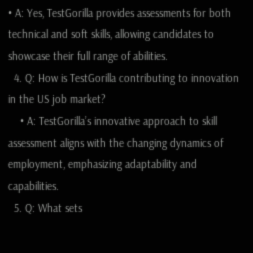• A: Yes, TestGorilla provides assessments for both technical and soft skills, allowing candidates to showcase their full range of abilities.
  4. Q: How is TestGorilla contributing to innovation in the US job market?
    • A: TestGorilla’s innovative approach to skill assessment aligns with the changing dynamics of employment, emphasizing adaptability and capabilities.
  5. Q: What sets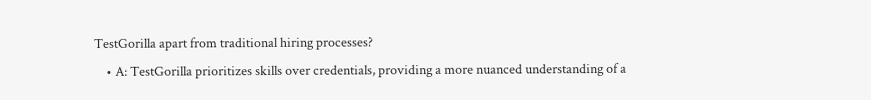TestGorilla apart from traditional hiring processes?
    • A: TestGorilla prioritizes skills over credentials, providing a more nuanced understanding of a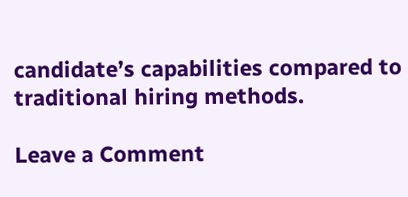candidate’s capabilities compared to traditional hiring methods.

Leave a Comment